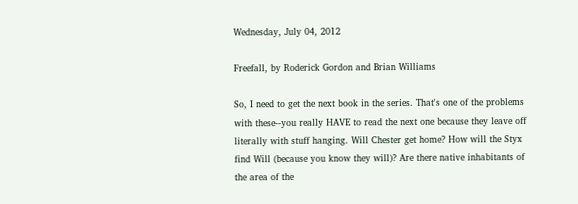Wednesday, July 04, 2012

Freefall, by Roderick Gordon and Brian Williams

So, I need to get the next book in the series. That's one of the problems with these--you really HAVE to read the next one because they leave off literally with stuff hanging. Will Chester get home? How will the Styx find Will (because you know they will)? Are there native inhabitants of the area of the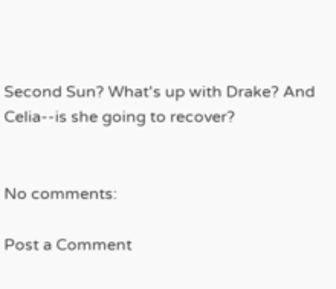Second Sun? What's up with Drake? And Celia--is she going to recover?


No comments:

Post a Comment